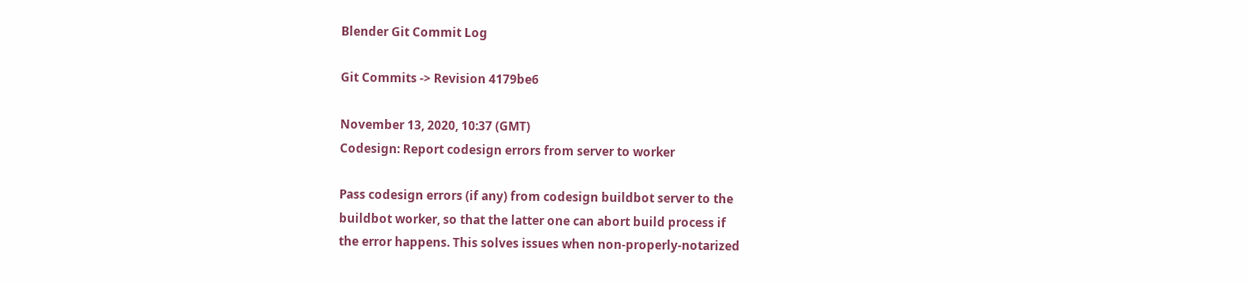Blender Git Commit Log

Git Commits -> Revision 4179be6

November 13, 2020, 10:37 (GMT)
Codesign: Report codesign errors from server to worker

Pass codesign errors (if any) from codesign buildbot server to the
buildbot worker, so that the latter one can abort build process if
the error happens. This solves issues when non-properly-notarized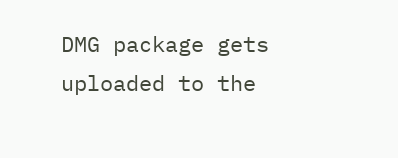DMG package gets uploaded to the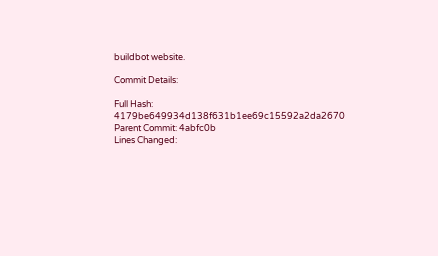buildbot website.

Commit Details:

Full Hash: 4179be649934d138f631b1ee69c15592a2da2670
Parent Commit: 4abfc0b
Lines Changed: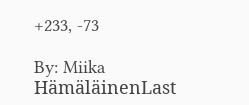+233, -73

By: Miika HämäläinenLast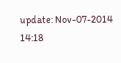update: Nov-07-2014 14:18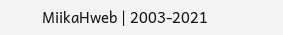MiikaHweb | 2003-2021